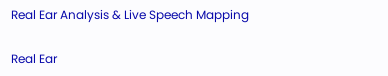Real Ear Analysis & Live Speech Mapping

Real Ear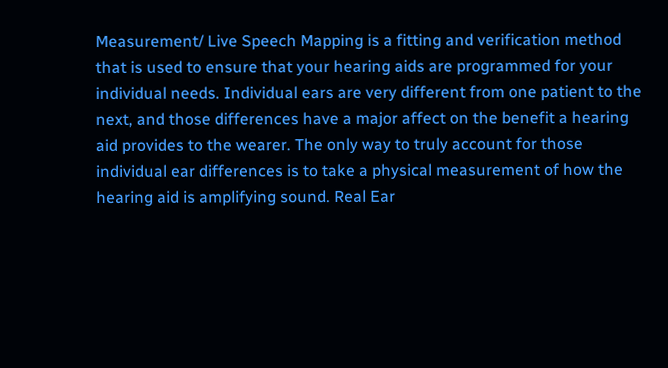Measurement/ Live Speech Mapping is a fitting and verification method that is used to ensure that your hearing aids are programmed for your individual needs. Individual ears are very different from one patient to the next, and those differences have a major affect on the benefit a hearing aid provides to the wearer. The only way to truly account for those individual ear differences is to take a physical measurement of how the hearing aid is amplifying sound. Real Ear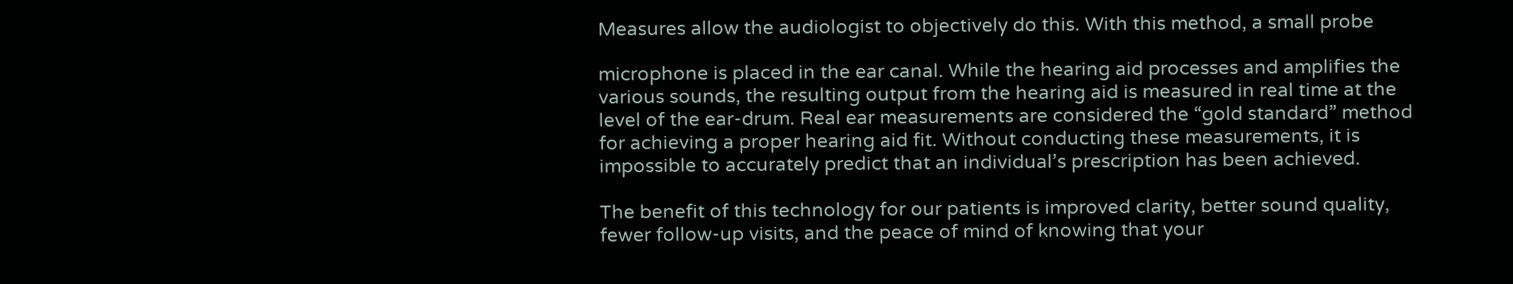Measures allow the audiologist to objectively do this. With this method, a small probe

microphone is placed in the ear canal. While the hearing aid processes and amplifies the various sounds, the resulting output from the hearing aid is measured in real time at the level of the ear-drum. Real ear measurements are considered the “gold standard” method for achieving a proper hearing aid fit. Without conducting these measurements, it is impossible to accurately predict that an individual’s prescription has been achieved.

The benefit of this technology for our patients is improved clarity, better sound quality, fewer follow-up visits, and the peace of mind of knowing that your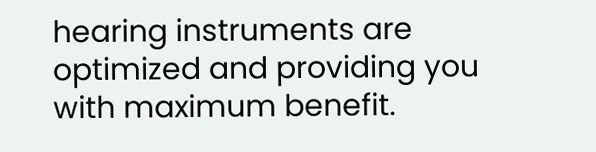hearing instruments are optimized and providing you with maximum benefit.